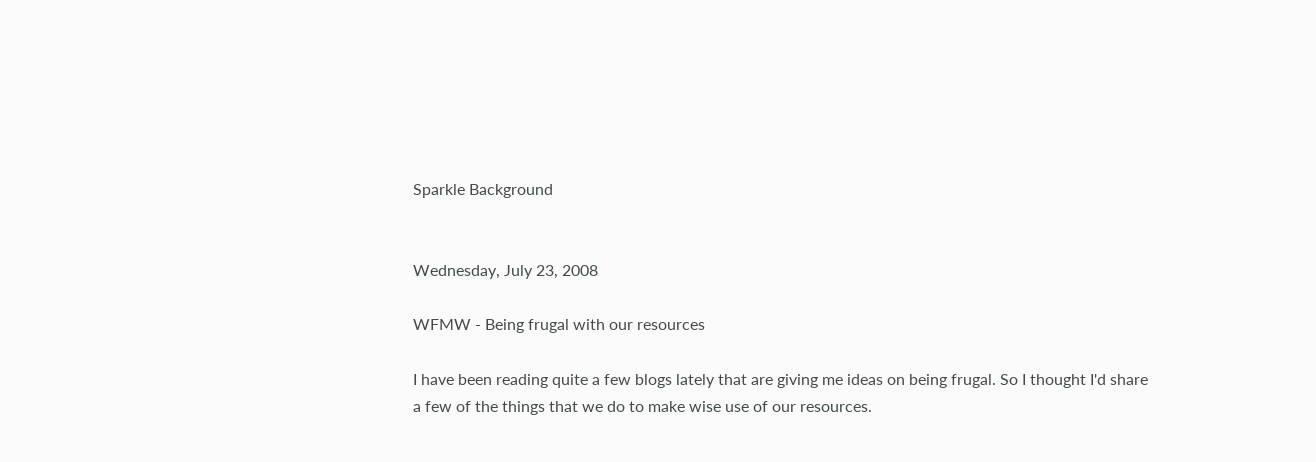Sparkle Background


Wednesday, July 23, 2008

WFMW - Being frugal with our resources

I have been reading quite a few blogs lately that are giving me ideas on being frugal. So I thought I'd share a few of the things that we do to make wise use of our resources.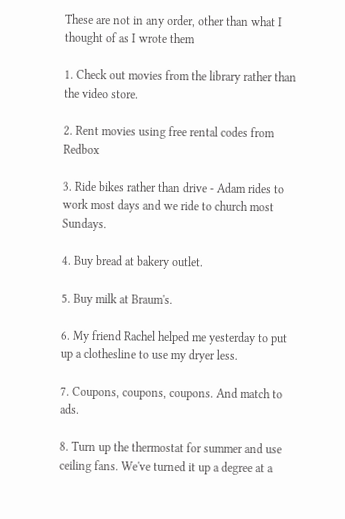These are not in any order, other than what I thought of as I wrote them

1. Check out movies from the library rather than the video store.

2. Rent movies using free rental codes from Redbox

3. Ride bikes rather than drive - Adam rides to work most days and we ride to church most Sundays.

4. Buy bread at bakery outlet.

5. Buy milk at Braum's.

6. My friend Rachel helped me yesterday to put up a clothesline to use my dryer less.

7. Coupons, coupons, coupons. And match to ads.

8. Turn up the thermostat for summer and use ceiling fans. We've turned it up a degree at a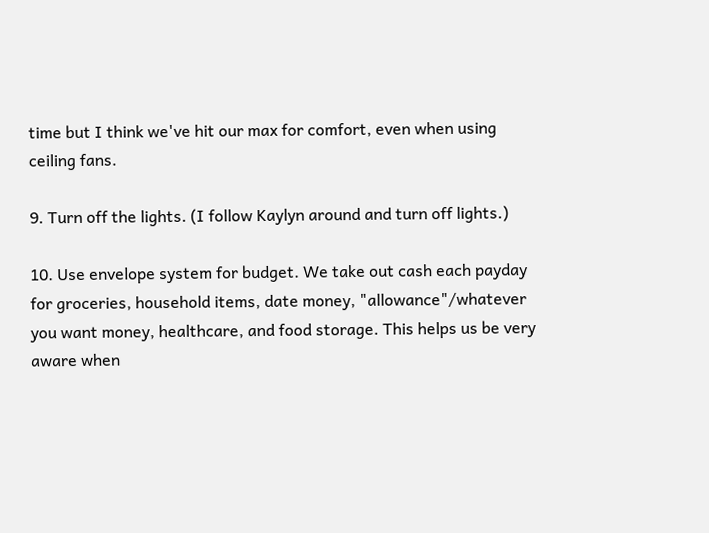time but I think we've hit our max for comfort, even when using ceiling fans.

9. Turn off the lights. (I follow Kaylyn around and turn off lights.)

10. Use envelope system for budget. We take out cash each payday for groceries, household items, date money, "allowance"/whatever you want money, healthcare, and food storage. This helps us be very aware when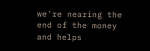we're nearing the end of the money and helps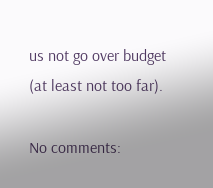us not go over budget (at least not too far).

No comments: